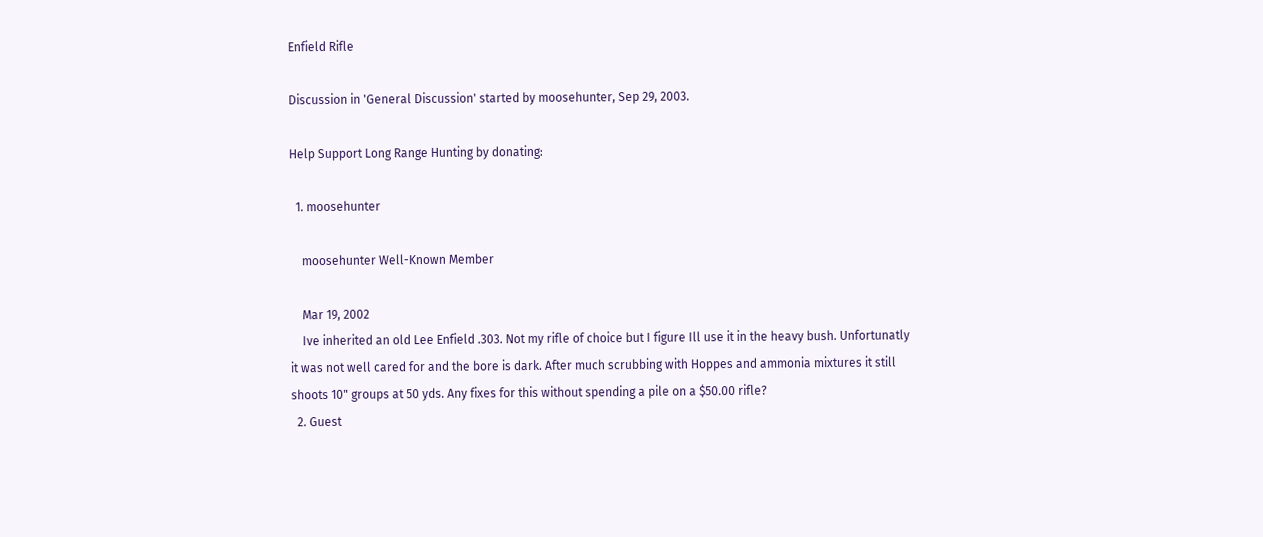Enfield Rifle

Discussion in 'General Discussion' started by moosehunter, Sep 29, 2003.

Help Support Long Range Hunting by donating:

  1. moosehunter

    moosehunter Well-Known Member

    Mar 19, 2002
    Ive inherited an old Lee Enfield .303. Not my rifle of choice but I figure Ill use it in the heavy bush. Unfortunatly it was not well cared for and the bore is dark. After much scrubbing with Hoppes and ammonia mixtures it still shoots 10" groups at 50 yds. Any fixes for this without spending a pile on a $50.00 rifle?
  2. Guest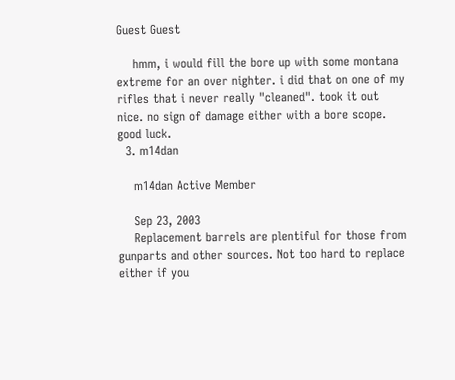Guest Guest

    hmm, i would fill the bore up with some montana extreme for an over nighter. i did that on one of my rifles that i never really "cleaned". took it out nice. no sign of damage either with a bore scope. good luck.
  3. m14dan

    m14dan Active Member

    Sep 23, 2003
    Replacement barrels are plentiful for those from gunparts and other sources. Not too hard to replace either if you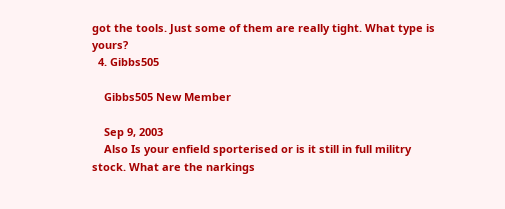got the tools. Just some of them are really tight. What type is yours?
  4. Gibbs505

    Gibbs505 New Member

    Sep 9, 2003
    Also Is your enfield sporterised or is it still in full militry stock. What are the narkings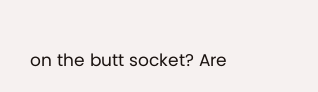on the butt socket? Are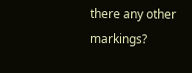there any other markings?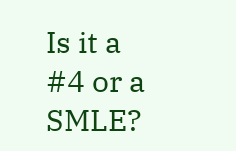Is it a #4 or a SMLE?